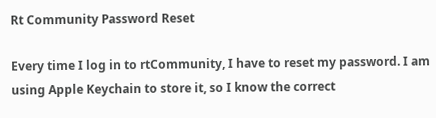Rt Community Password Reset

Every time I log in to rtCommunity, I have to reset my password. I am using Apple Keychain to store it, so I know the correct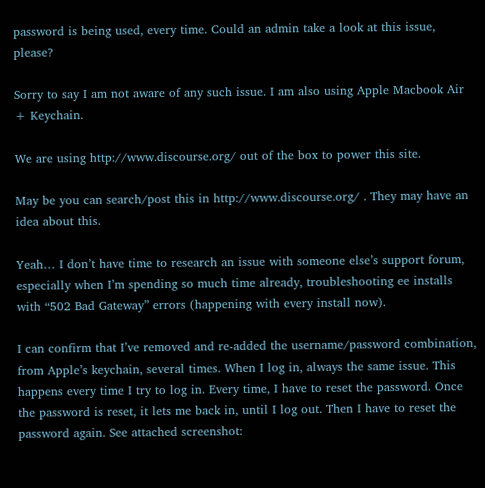password is being used, every time. Could an admin take a look at this issue, please?

Sorry to say I am not aware of any such issue. I am also using Apple Macbook Air + Keychain.

We are using http://www.discourse.org/ out of the box to power this site.

May be you can search/post this in http://www.discourse.org/ . They may have an idea about this.

Yeah… I don’t have time to research an issue with someone else’s support forum, especially when I’m spending so much time already, troubleshooting ee installs with “502 Bad Gateway” errors (happening with every install now).

I can confirm that I’ve removed and re-added the username/password combination, from Apple’s keychain, several times. When I log in, always the same issue. This happens every time I try to log in. Every time, I have to reset the password. Once the password is reset, it lets me back in, until I log out. Then I have to reset the password again. See attached screenshot: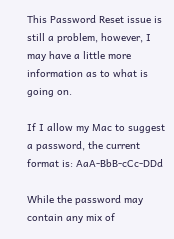This Password Reset issue is still a problem, however, I may have a little more information as to what is going on.

If I allow my Mac to suggest a password, the current format is: AaA-BbB-cCc-DDd

While the password may contain any mix of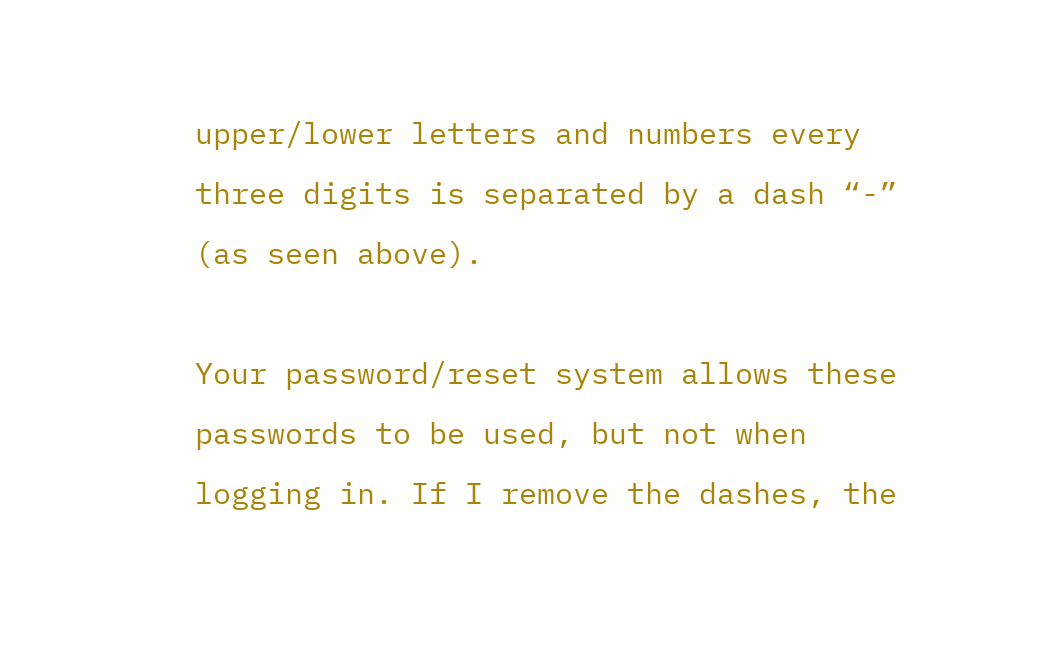upper/lower letters and numbers every three digits is separated by a dash “-” (as seen above).

Your password/reset system allows these passwords to be used, but not when logging in. If I remove the dashes, the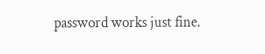password works just fine.